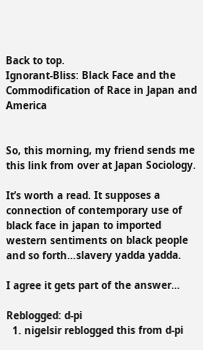Back to top.
Ignorant-Bliss: Black Face and the Commodification of Race in Japan and America


So, this morning, my friend sends me this link from over at Japan Sociology.

It’s worth a read. It supposes a connection of contemporary use of black face in japan to imported western sentiments on black people and so forth…slavery yadda yadda.

I agree it gets part of the answer…

Reblogged: d-pi
  1. nigelsir reblogged this from d-pi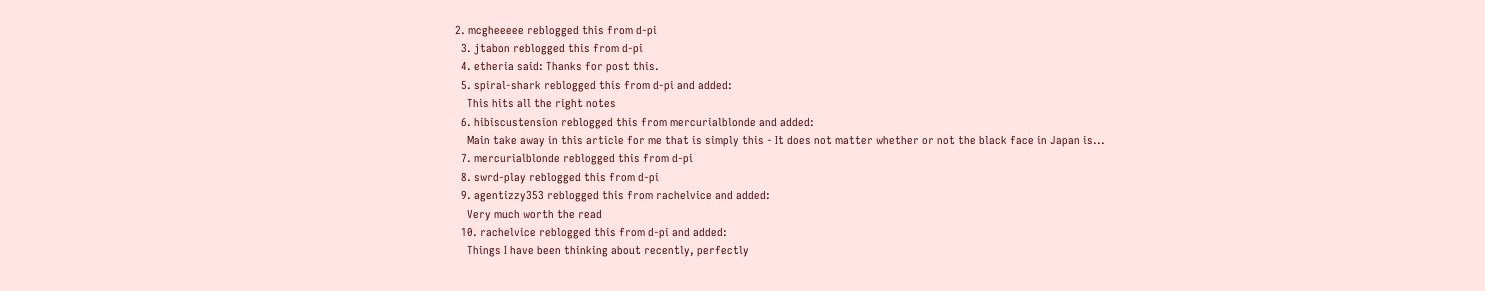2. mcgheeeee reblogged this from d-pi
  3. jtabon reblogged this from d-pi
  4. etheria said: Thanks for post this.
  5. spiral-shark reblogged this from d-pi and added:
    This hits all the right notes
  6. hibiscustension reblogged this from mercurialblonde and added:
    Main take away in this article for me that is simply this - It does not matter whether or not the black face in Japan is...
  7. mercurialblonde reblogged this from d-pi
  8. swrd-play reblogged this from d-pi
  9. agentizzy353 reblogged this from rachelvice and added:
    Very much worth the read
  10. rachelvice reblogged this from d-pi and added:
    Things I have been thinking about recently, perfectly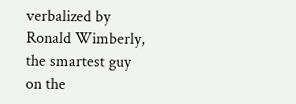verbalized by Ronald Wimberly, the smartest guy on the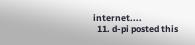internet....
  11. d-pi posted this